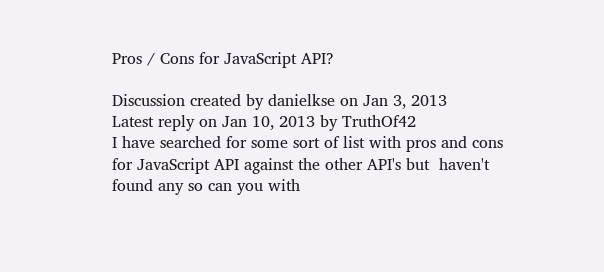Pros / Cons for JavaScript API?

Discussion created by danielkse on Jan 3, 2013
Latest reply on Jan 10, 2013 by TruthOf42
I have searched for some sort of list with pros and cons for JavaScript API against the other API's but  haven't found any so can you with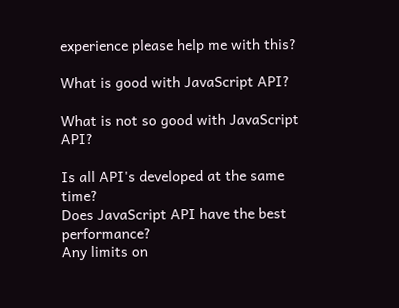experience please help me with this?

What is good with JavaScript API?

What is not so good with JavaScript API?

Is all API's developed at the same time?
Does JavaScript API have the best performance?
Any limits on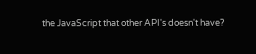the JavaScript that other API's doesn't have?